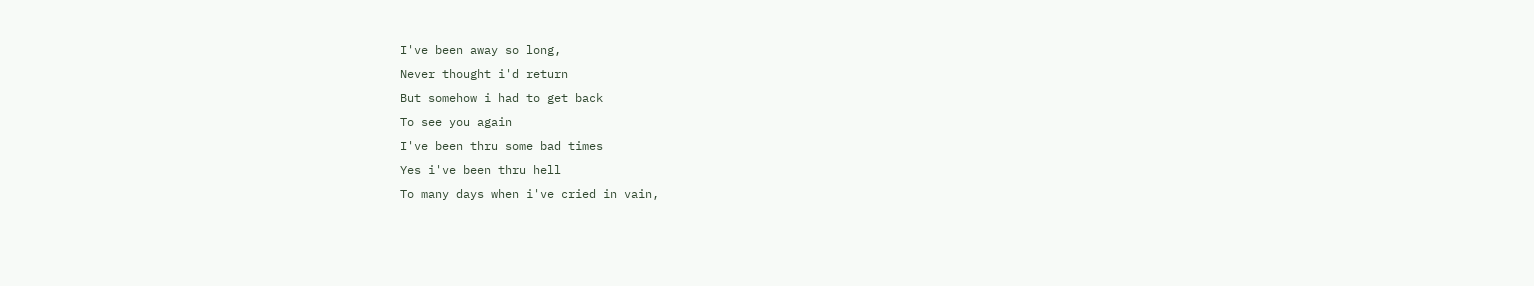I've been away so long,
Never thought i'd return
But somehow i had to get back
To see you again
I've been thru some bad times
Yes i've been thru hell
To many days when i've cried in vain,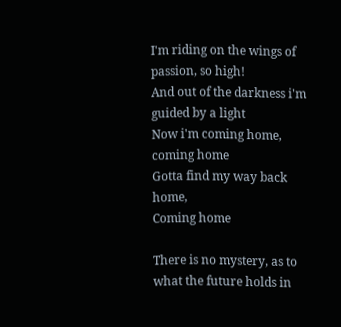I'm riding on the wings of passion, so high!
And out of the darkness i'm guided by a light
Now i'm coming home, coming home
Gotta find my way back home,
Coming home

There is no mystery, as to what the future holds in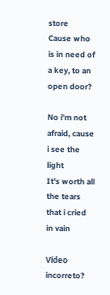store
Cause who is in need of a key, to an open door?

No i'm not afraid, cause i see the light
It's worth all the tears that i cried in vain

Vídeo incorreto?